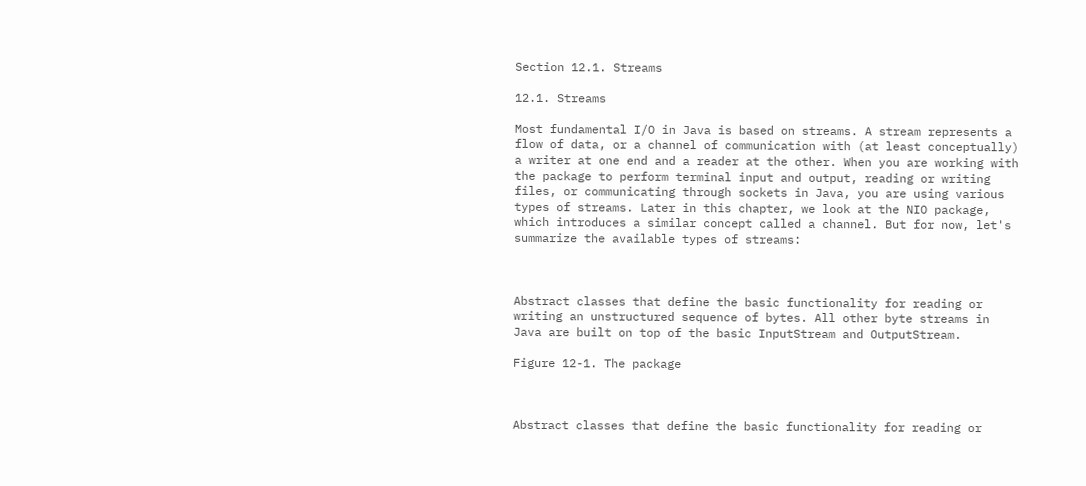Section 12.1. Streams

12.1. Streams

Most fundamental I/O in Java is based on streams. A stream represents a flow of data, or a channel of communication with (at least conceptually) a writer at one end and a reader at the other. When you are working with the package to perform terminal input and output, reading or writing files, or communicating through sockets in Java, you are using various types of streams. Later in this chapter, we look at the NIO package, which introduces a similar concept called a channel. But for now, let's summarize the available types of streams:



Abstract classes that define the basic functionality for reading or writing an unstructured sequence of bytes. All other byte streams in Java are built on top of the basic InputStream and OutputStream.

Figure 12-1. The package



Abstract classes that define the basic functionality for reading or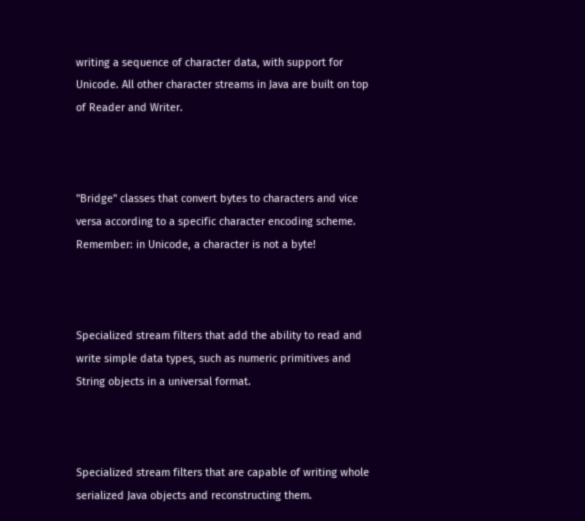writing a sequence of character data, with support for Unicode. All other character streams in Java are built on top of Reader and Writer.



"Bridge" classes that convert bytes to characters and vice versa according to a specific character encoding scheme. Remember: in Unicode, a character is not a byte!



Specialized stream filters that add the ability to read and write simple data types, such as numeric primitives and String objects in a universal format.



Specialized stream filters that are capable of writing whole serialized Java objects and reconstructing them.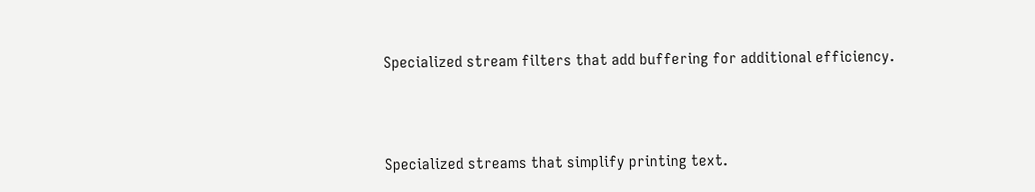Specialized stream filters that add buffering for additional efficiency.



Specialized streams that simplify printing text.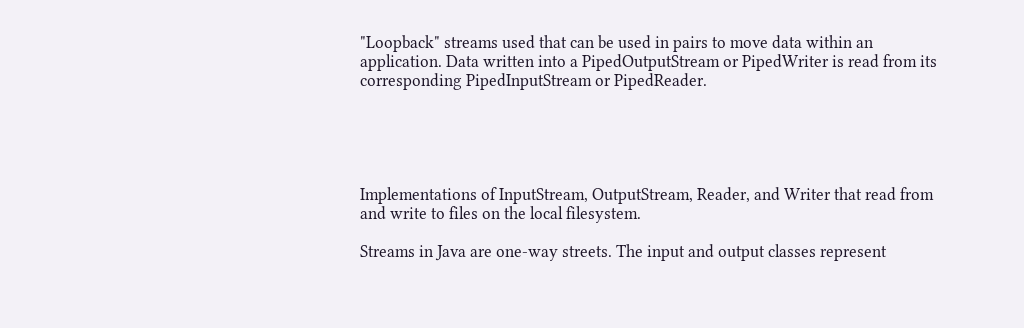"Loopback" streams used that can be used in pairs to move data within an application. Data written into a PipedOutputStream or PipedWriter is read from its corresponding PipedInputStream or PipedReader.





Implementations of InputStream, OutputStream, Reader, and Writer that read from and write to files on the local filesystem.

Streams in Java are one-way streets. The input and output classes represent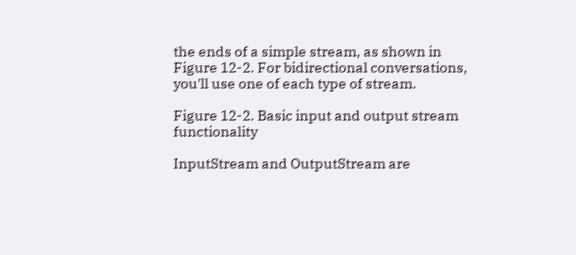the ends of a simple stream, as shown in Figure 12-2. For bidirectional conversations, you'll use one of each type of stream.

Figure 12-2. Basic input and output stream functionality

InputStream and OutputStream are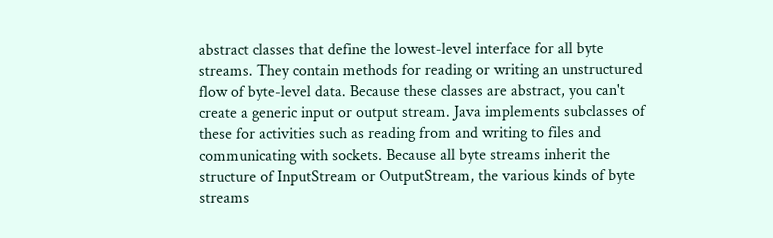abstract classes that define the lowest-level interface for all byte streams. They contain methods for reading or writing an unstructured flow of byte-level data. Because these classes are abstract, you can't create a generic input or output stream. Java implements subclasses of these for activities such as reading from and writing to files and communicating with sockets. Because all byte streams inherit the structure of InputStream or OutputStream, the various kinds of byte streams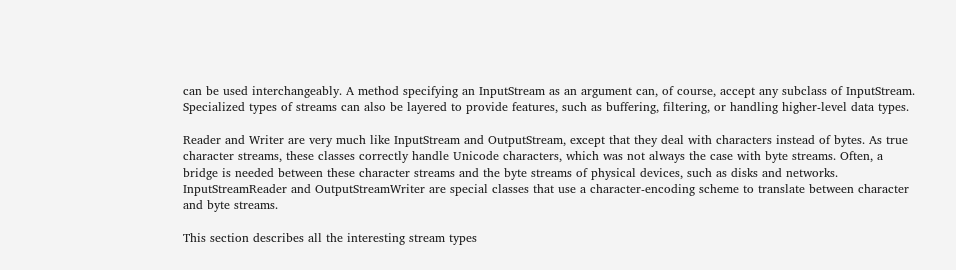can be used interchangeably. A method specifying an InputStream as an argument can, of course, accept any subclass of InputStream. Specialized types of streams can also be layered to provide features, such as buffering, filtering, or handling higher-level data types.

Reader and Writer are very much like InputStream and OutputStream, except that they deal with characters instead of bytes. As true character streams, these classes correctly handle Unicode characters, which was not always the case with byte streams. Often, a bridge is needed between these character streams and the byte streams of physical devices, such as disks and networks. InputStreamReader and OutputStreamWriter are special classes that use a character-encoding scheme to translate between character and byte streams.

This section describes all the interesting stream types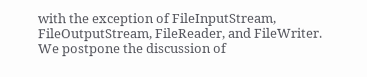with the exception of FileInputStream, FileOutputStream, FileReader, and FileWriter. We postpone the discussion of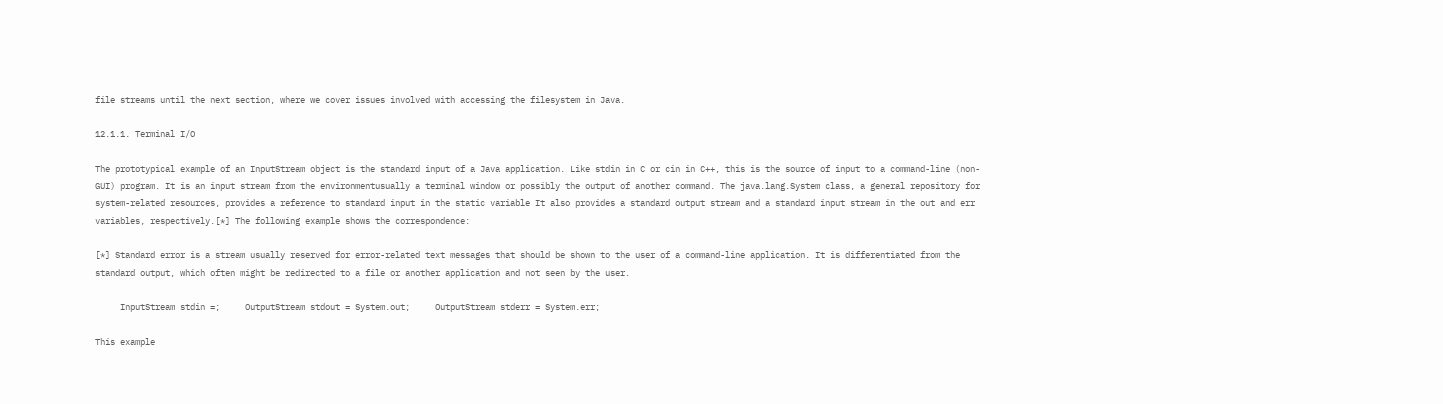file streams until the next section, where we cover issues involved with accessing the filesystem in Java.

12.1.1. Terminal I/O

The prototypical example of an InputStream object is the standard input of a Java application. Like stdin in C or cin in C++, this is the source of input to a command-line (non-GUI) program. It is an input stream from the environmentusually a terminal window or possibly the output of another command. The java.lang.System class, a general repository for system-related resources, provides a reference to standard input in the static variable It also provides a standard output stream and a standard input stream in the out and err variables, respectively.[*] The following example shows the correspondence:

[*] Standard error is a stream usually reserved for error-related text messages that should be shown to the user of a command-line application. It is differentiated from the standard output, which often might be redirected to a file or another application and not seen by the user.

     InputStream stdin =;     OutputStream stdout = System.out;     OutputStream stderr = System.err;

This example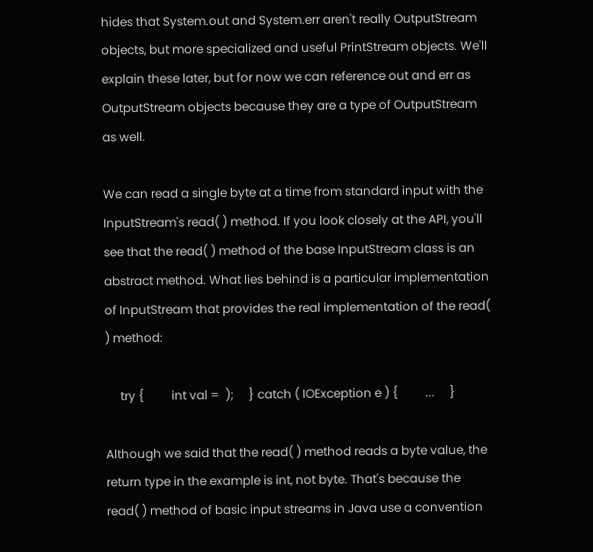hides that System.out and System.err aren't really OutputStream objects, but more specialized and useful PrintStream objects. We'll explain these later, but for now we can reference out and err as OutputStream objects because they are a type of OutputStream as well.

We can read a single byte at a time from standard input with the InputStream's read( ) method. If you look closely at the API, you'll see that the read( ) method of the base InputStream class is an abstract method. What lies behind is a particular implementation of InputStream that provides the real implementation of the read( ) method:

     try {         int val =  );     } catch ( IOException e ) {         ...     }

Although we said that the read( ) method reads a byte value, the return type in the example is int, not byte. That's because the read( ) method of basic input streams in Java use a convention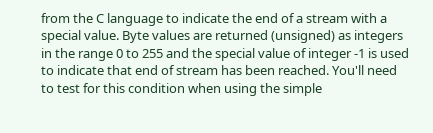from the C language to indicate the end of a stream with a special value. Byte values are returned (unsigned) as integers in the range 0 to 255 and the special value of integer -1 is used to indicate that end of stream has been reached. You'll need to test for this condition when using the simple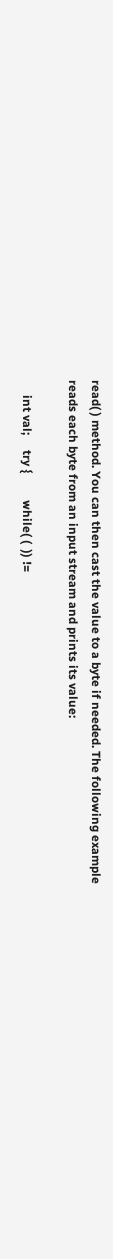read( ) method. You can then cast the value to a byte if needed. The following example reads each byte from an input stream and prints its value:

     int val;     try {         while( (  )) !=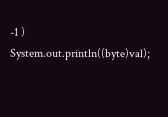-1 )             System.out.println((byte)val);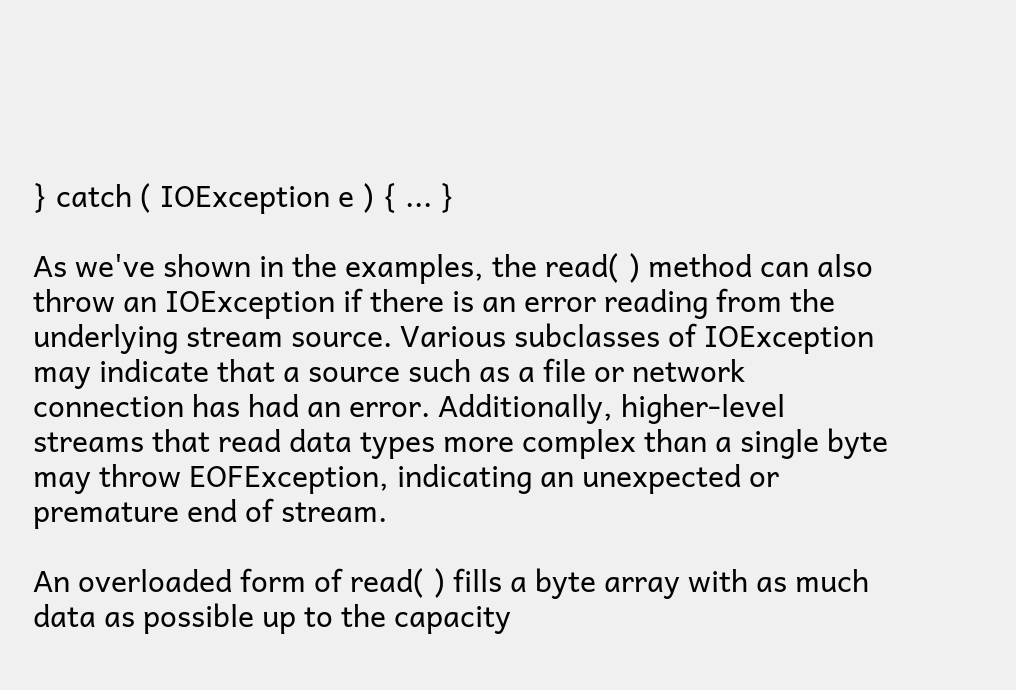} catch ( IOException e ) { ... }

As we've shown in the examples, the read( ) method can also throw an IOException if there is an error reading from the underlying stream source. Various subclasses of IOException may indicate that a source such as a file or network connection has had an error. Additionally, higher-level streams that read data types more complex than a single byte may throw EOFException, indicating an unexpected or premature end of stream.

An overloaded form of read( ) fills a byte array with as much data as possible up to the capacity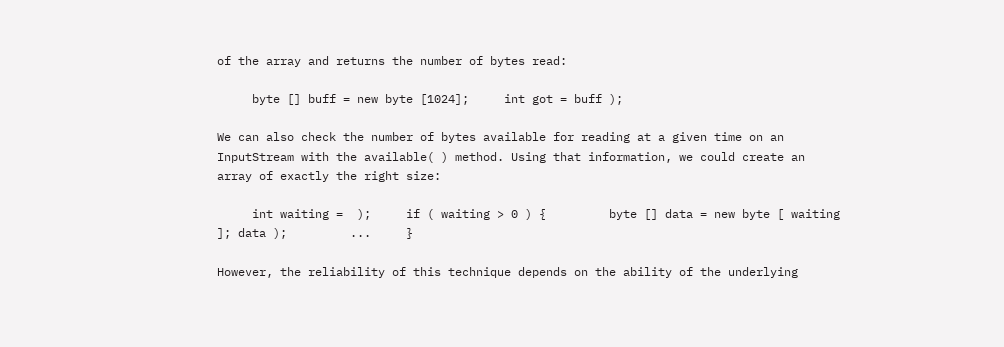of the array and returns the number of bytes read:

     byte [] buff = new byte [1024];     int got = buff );

We can also check the number of bytes available for reading at a given time on an InputStream with the available( ) method. Using that information, we could create an array of exactly the right size:

     int waiting =  );     if ( waiting > 0 ) {         byte [] data = new byte [ waiting ]; data );         ...     }

However, the reliability of this technique depends on the ability of the underlying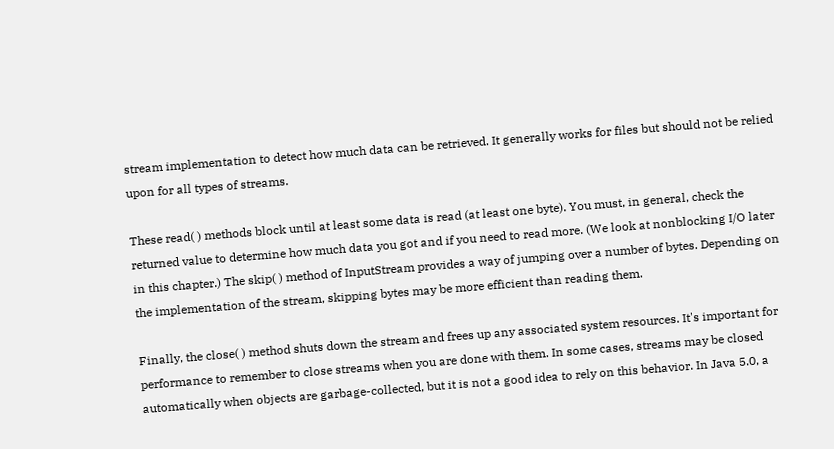stream implementation to detect how much data can be retrieved. It generally works for files but should not be relied upon for all types of streams.

These read( ) methods block until at least some data is read (at least one byte). You must, in general, check the returned value to determine how much data you got and if you need to read more. (We look at nonblocking I/O later in this chapter.) The skip( ) method of InputStream provides a way of jumping over a number of bytes. Depending on the implementation of the stream, skipping bytes may be more efficient than reading them.

Finally, the close( ) method shuts down the stream and frees up any associated system resources. It's important for performance to remember to close streams when you are done with them. In some cases, streams may be closed automatically when objects are garbage-collected, but it is not a good idea to rely on this behavior. In Java 5.0, a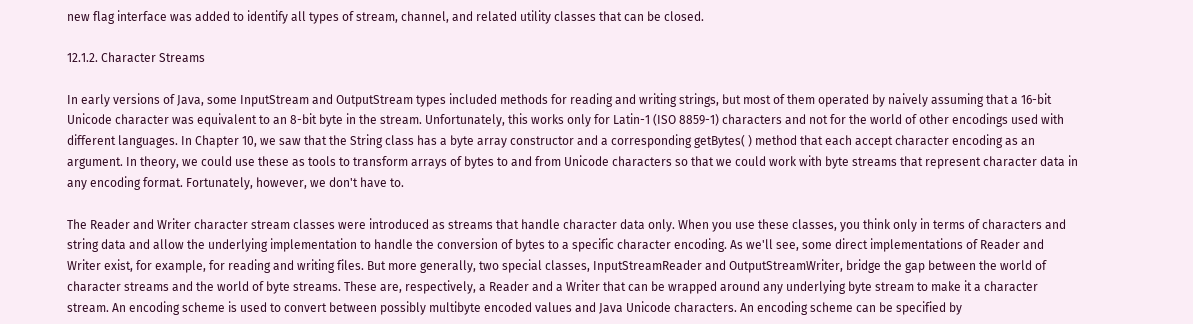new flag interface was added to identify all types of stream, channel, and related utility classes that can be closed.

12.1.2. Character Streams

In early versions of Java, some InputStream and OutputStream types included methods for reading and writing strings, but most of them operated by naively assuming that a 16-bit Unicode character was equivalent to an 8-bit byte in the stream. Unfortunately, this works only for Latin-1 (ISO 8859-1) characters and not for the world of other encodings used with different languages. In Chapter 10, we saw that the String class has a byte array constructor and a corresponding getBytes( ) method that each accept character encoding as an argument. In theory, we could use these as tools to transform arrays of bytes to and from Unicode characters so that we could work with byte streams that represent character data in any encoding format. Fortunately, however, we don't have to.

The Reader and Writer character stream classes were introduced as streams that handle character data only. When you use these classes, you think only in terms of characters and string data and allow the underlying implementation to handle the conversion of bytes to a specific character encoding. As we'll see, some direct implementations of Reader and Writer exist, for example, for reading and writing files. But more generally, two special classes, InputStreamReader and OutputStreamWriter, bridge the gap between the world of character streams and the world of byte streams. These are, respectively, a Reader and a Writer that can be wrapped around any underlying byte stream to make it a character stream. An encoding scheme is used to convert between possibly multibyte encoded values and Java Unicode characters. An encoding scheme can be specified by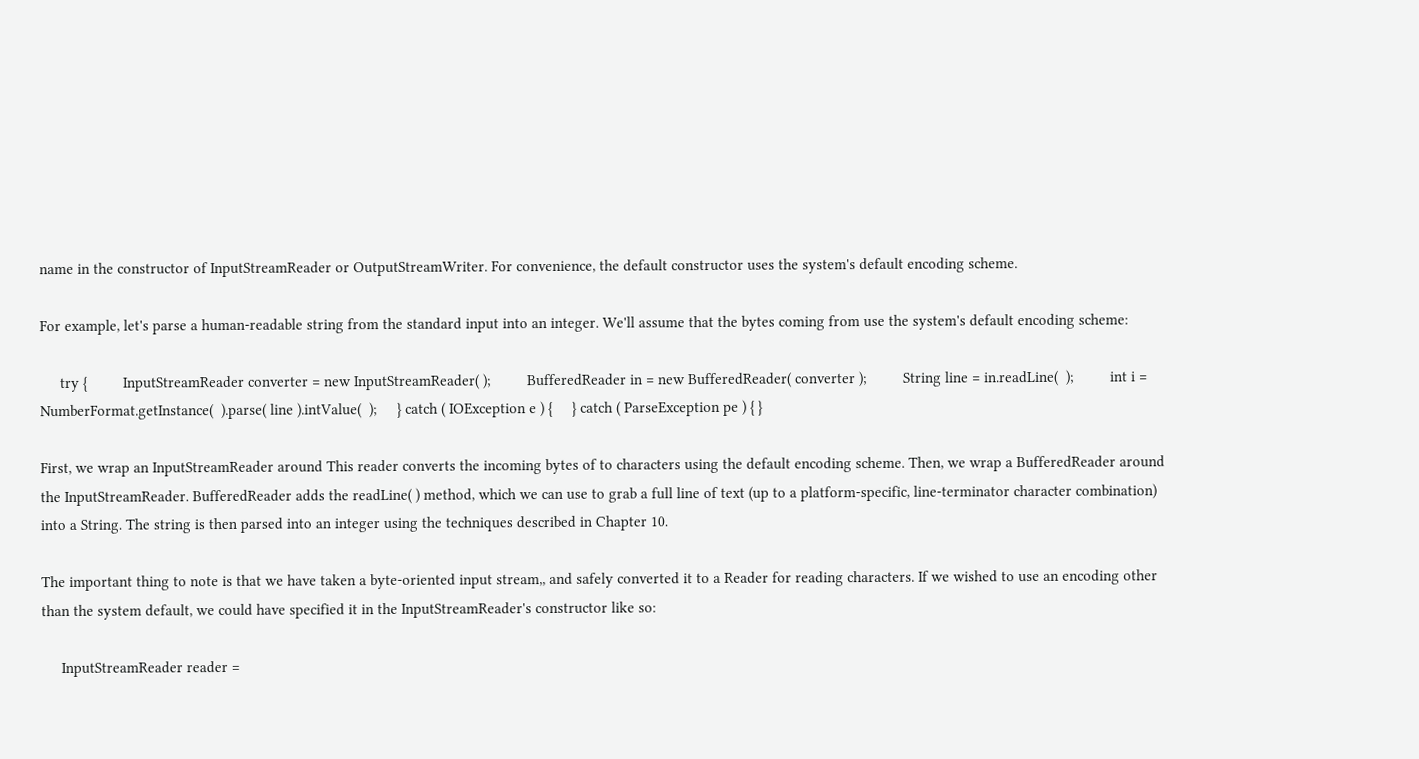name in the constructor of InputStreamReader or OutputStreamWriter. For convenience, the default constructor uses the system's default encoding scheme.

For example, let's parse a human-readable string from the standard input into an integer. We'll assume that the bytes coming from use the system's default encoding scheme:

     try {         InputStreamReader converter = new InputStreamReader( );         BufferedReader in = new BufferedReader( converter );         String line = in.readLine(  );         int i = NumberFormat.getInstance(  ).parse( line ).intValue(  );     } catch ( IOException e ) {     } catch ( ParseException pe ) { }

First, we wrap an InputStreamReader around This reader converts the incoming bytes of to characters using the default encoding scheme. Then, we wrap a BufferedReader around the InputStreamReader. BufferedReader adds the readLine( ) method, which we can use to grab a full line of text (up to a platform-specific, line-terminator character combination) into a String. The string is then parsed into an integer using the techniques described in Chapter 10.

The important thing to note is that we have taken a byte-oriented input stream,, and safely converted it to a Reader for reading characters. If we wished to use an encoding other than the system default, we could have specified it in the InputStreamReader's constructor like so:

     InputStreamReader reader =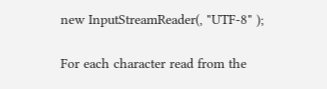new InputStreamReader(, "UTF-8" );

For each character read from the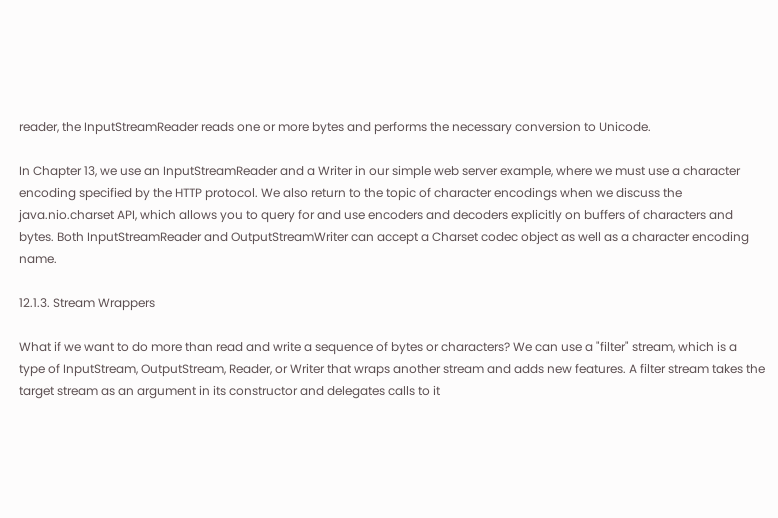reader, the InputStreamReader reads one or more bytes and performs the necessary conversion to Unicode.

In Chapter 13, we use an InputStreamReader and a Writer in our simple web server example, where we must use a character encoding specified by the HTTP protocol. We also return to the topic of character encodings when we discuss the java.nio.charset API, which allows you to query for and use encoders and decoders explicitly on buffers of characters and bytes. Both InputStreamReader and OutputStreamWriter can accept a Charset codec object as well as a character encoding name.

12.1.3. Stream Wrappers

What if we want to do more than read and write a sequence of bytes or characters? We can use a "filter" stream, which is a type of InputStream, OutputStream, Reader, or Writer that wraps another stream and adds new features. A filter stream takes the target stream as an argument in its constructor and delegates calls to it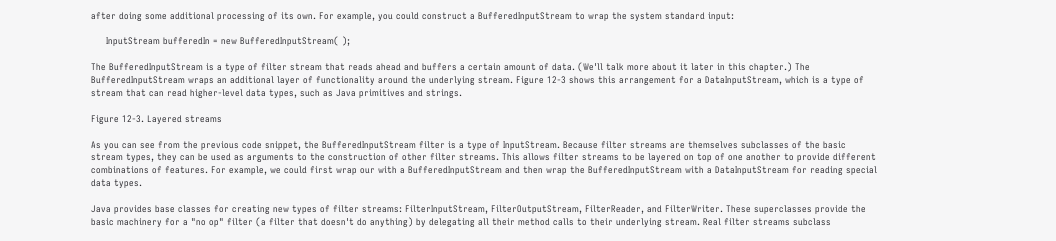after doing some additional processing of its own. For example, you could construct a BufferedInputStream to wrap the system standard input:

     InputStream bufferedIn = new BufferedInputStream( );

The BufferedInputStream is a type of filter stream that reads ahead and buffers a certain amount of data. (We'll talk more about it later in this chapter.) The BufferedInputStream wraps an additional layer of functionality around the underlying stream. Figure 12-3 shows this arrangement for a DataInputStream, which is a type of stream that can read higher-level data types, such as Java primitives and strings.

Figure 12-3. Layered streams

As you can see from the previous code snippet, the BufferedInputStream filter is a type of InputStream. Because filter streams are themselves subclasses of the basic stream types, they can be used as arguments to the construction of other filter streams. This allows filter streams to be layered on top of one another to provide different combinations of features. For example, we could first wrap our with a BufferedInputStream and then wrap the BufferedInputStream with a DataInputStream for reading special data types.

Java provides base classes for creating new types of filter streams: FilterInputStream, FilterOutputStream, FilterReader, and FilterWriter. These superclasses provide the basic machinery for a "no op" filter (a filter that doesn't do anything) by delegating all their method calls to their underlying stream. Real filter streams subclass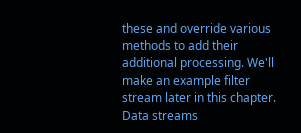these and override various methods to add their additional processing. We'll make an example filter stream later in this chapter. Data streams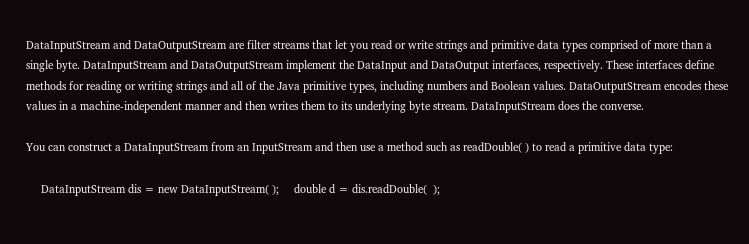DataInputStream and DataOutputStream are filter streams that let you read or write strings and primitive data types comprised of more than a single byte. DataInputStream and DataOutputStream implement the DataInput and DataOutput interfaces, respectively. These interfaces define methods for reading or writing strings and all of the Java primitive types, including numbers and Boolean values. DataOutputStream encodes these values in a machine-independent manner and then writes them to its underlying byte stream. DataInputStream does the converse.

You can construct a DataInputStream from an InputStream and then use a method such as readDouble( ) to read a primitive data type:

     DataInputStream dis = new DataInputStream( );     double d = dis.readDouble(  );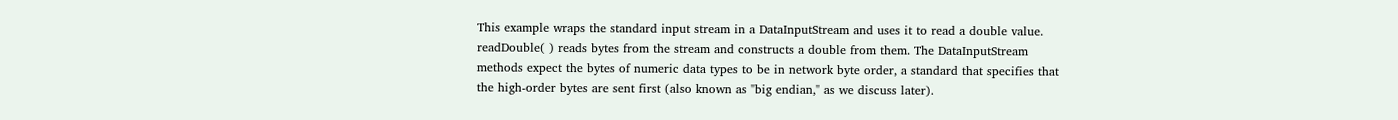This example wraps the standard input stream in a DataInputStream and uses it to read a double value. readDouble( ) reads bytes from the stream and constructs a double from them. The DataInputStream methods expect the bytes of numeric data types to be in network byte order, a standard that specifies that the high-order bytes are sent first (also known as "big endian," as we discuss later).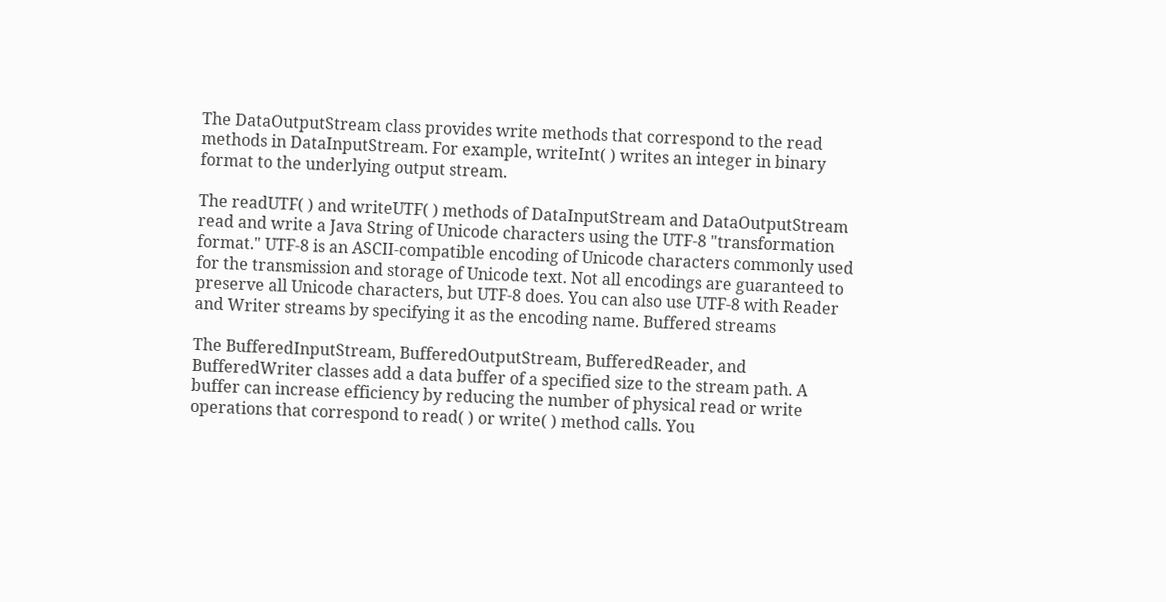The DataOutputStream class provides write methods that correspond to the read methods in DataInputStream. For example, writeInt( ) writes an integer in binary format to the underlying output stream.

The readUTF( ) and writeUTF( ) methods of DataInputStream and DataOutputStream read and write a Java String of Unicode characters using the UTF-8 "transformation format." UTF-8 is an ASCII-compatible encoding of Unicode characters commonly used for the transmission and storage of Unicode text. Not all encodings are guaranteed to preserve all Unicode characters, but UTF-8 does. You can also use UTF-8 with Reader and Writer streams by specifying it as the encoding name. Buffered streams

The BufferedInputStream, BufferedOutputStream, BufferedReader, and BufferedWriter classes add a data buffer of a specified size to the stream path. A buffer can increase efficiency by reducing the number of physical read or write operations that correspond to read( ) or write( ) method calls. You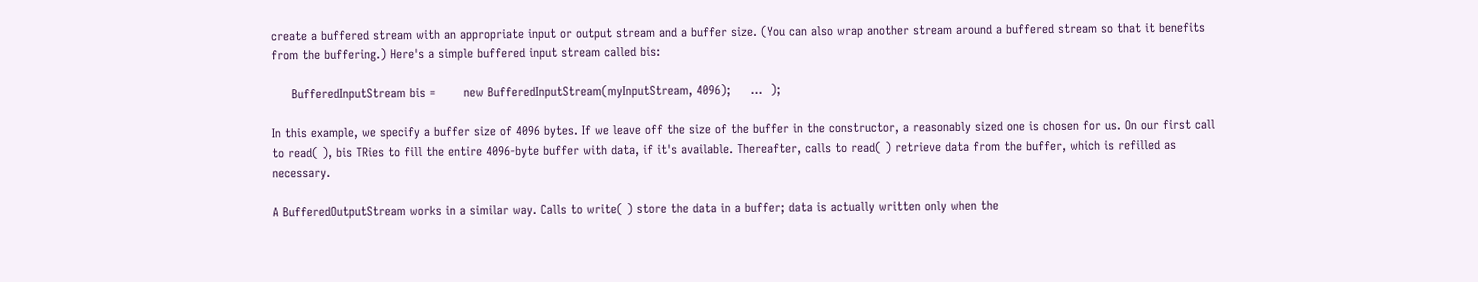create a buffered stream with an appropriate input or output stream and a buffer size. (You can also wrap another stream around a buffered stream so that it benefits from the buffering.) Here's a simple buffered input stream called bis:

     BufferedInputStream bis =       new BufferedInputStream(myInputStream, 4096);     ...  );

In this example, we specify a buffer size of 4096 bytes. If we leave off the size of the buffer in the constructor, a reasonably sized one is chosen for us. On our first call to read( ), bis TRies to fill the entire 4096-byte buffer with data, if it's available. Thereafter, calls to read( ) retrieve data from the buffer, which is refilled as necessary.

A BufferedOutputStream works in a similar way. Calls to write( ) store the data in a buffer; data is actually written only when the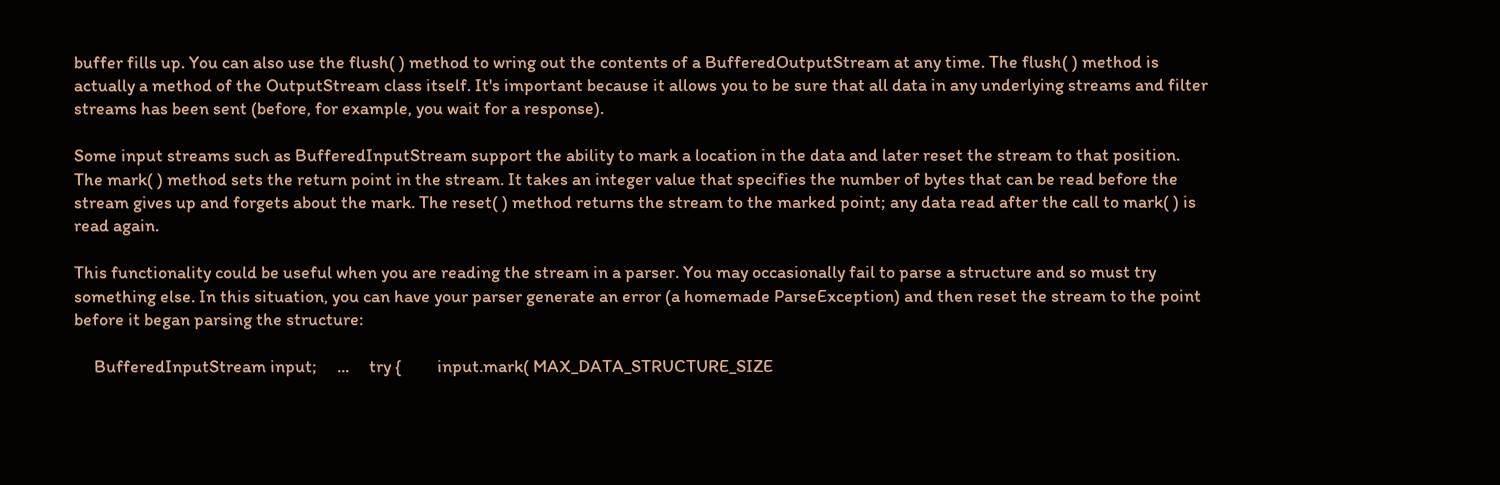buffer fills up. You can also use the flush( ) method to wring out the contents of a BufferedOutputStream at any time. The flush( ) method is actually a method of the OutputStream class itself. It's important because it allows you to be sure that all data in any underlying streams and filter streams has been sent (before, for example, you wait for a response).

Some input streams such as BufferedInputStream support the ability to mark a location in the data and later reset the stream to that position. The mark( ) method sets the return point in the stream. It takes an integer value that specifies the number of bytes that can be read before the stream gives up and forgets about the mark. The reset( ) method returns the stream to the marked point; any data read after the call to mark( ) is read again.

This functionality could be useful when you are reading the stream in a parser. You may occasionally fail to parse a structure and so must try something else. In this situation, you can have your parser generate an error (a homemade ParseException) and then reset the stream to the point before it began parsing the structure:

     BufferedInputStream input;     ...     try {         input.mark( MAX_DATA_STRUCTURE_SIZE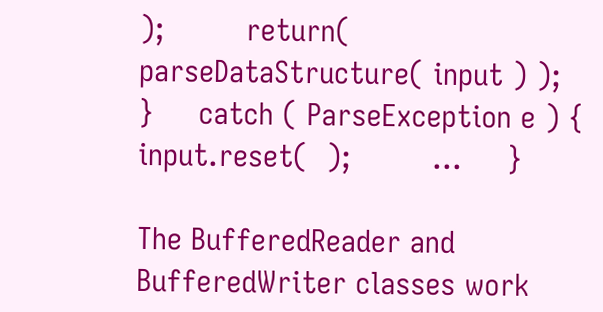);         return( parseDataStructure( input ) );     }     catch ( ParseException e ) {         input.reset(  );         ...     }

The BufferedReader and BufferedWriter classes work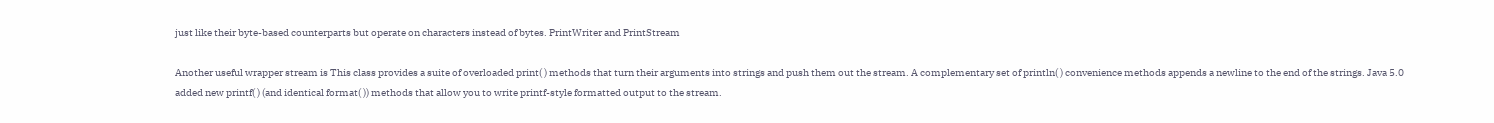just like their byte-based counterparts but operate on characters instead of bytes. PrintWriter and PrintStream

Another useful wrapper stream is This class provides a suite of overloaded print( ) methods that turn their arguments into strings and push them out the stream. A complementary set of println( ) convenience methods appends a newline to the end of the strings. Java 5.0 added new printf( ) (and identical format( )) methods that allow you to write printf-style formatted output to the stream.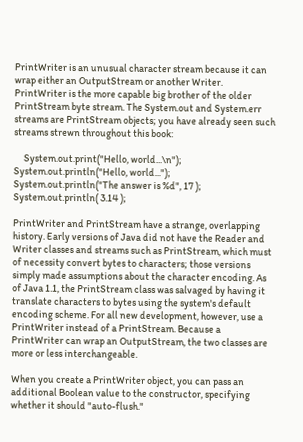PrintWriter is an unusual character stream because it can wrap either an OutputStream or another Writer. PrintWriter is the more capable big brother of the older PrintStream byte stream. The System.out and System.err streams are PrintStream objects; you have already seen such streams strewn throughout this book:

     System.out.print("Hello, world...\n");     System.out.println("Hello, world...");     System.out.println("The answer is %d", 17 );     System.out.println( 3.14 );

PrintWriter and PrintStream have a strange, overlapping history. Early versions of Java did not have the Reader and Writer classes and streams such as PrintStream, which must of necessity convert bytes to characters; those versions simply made assumptions about the character encoding. As of Java 1.1, the PrintStream class was salvaged by having it translate characters to bytes using the system's default encoding scheme. For all new development, however, use a PrintWriter instead of a PrintStream. Because a PrintWriter can wrap an OutputStream, the two classes are more or less interchangeable.

When you create a PrintWriter object, you can pass an additional Boolean value to the constructor, specifying whether it should "auto-flush."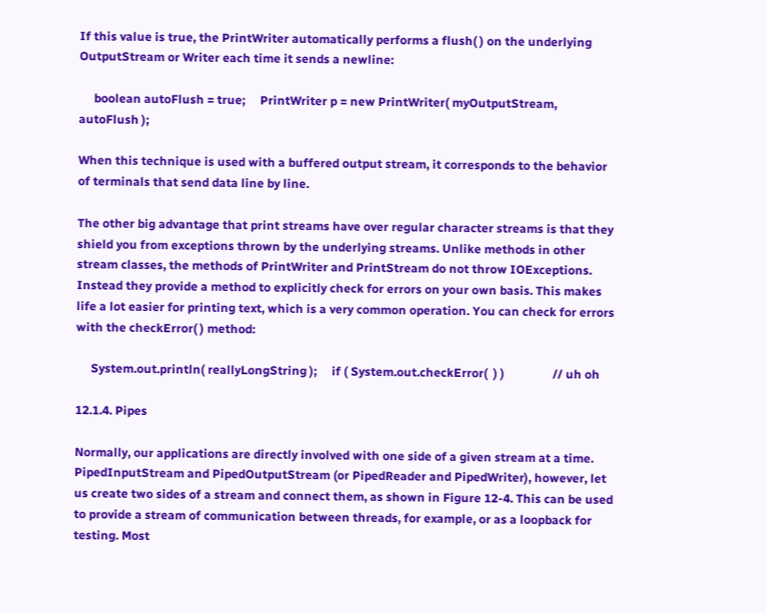If this value is true, the PrintWriter automatically performs a flush( ) on the underlying OutputStream or Writer each time it sends a newline:

     boolean autoFlush = true;     PrintWriter p = new PrintWriter( myOutputStream, autoFlush );

When this technique is used with a buffered output stream, it corresponds to the behavior of terminals that send data line by line.

The other big advantage that print streams have over regular character streams is that they shield you from exceptions thrown by the underlying streams. Unlike methods in other stream classes, the methods of PrintWriter and PrintStream do not throw IOExceptions. Instead they provide a method to explicitly check for errors on your own basis. This makes life a lot easier for printing text, which is a very common operation. You can check for errors with the checkError( ) method:

     System.out.println( reallyLongString );     if ( System.out.checkError(  ) )                // uh oh

12.1.4. Pipes

Normally, our applications are directly involved with one side of a given stream at a time. PipedInputStream and PipedOutputStream (or PipedReader and PipedWriter), however, let us create two sides of a stream and connect them, as shown in Figure 12-4. This can be used to provide a stream of communication between threads, for example, or as a loopback for testing. Most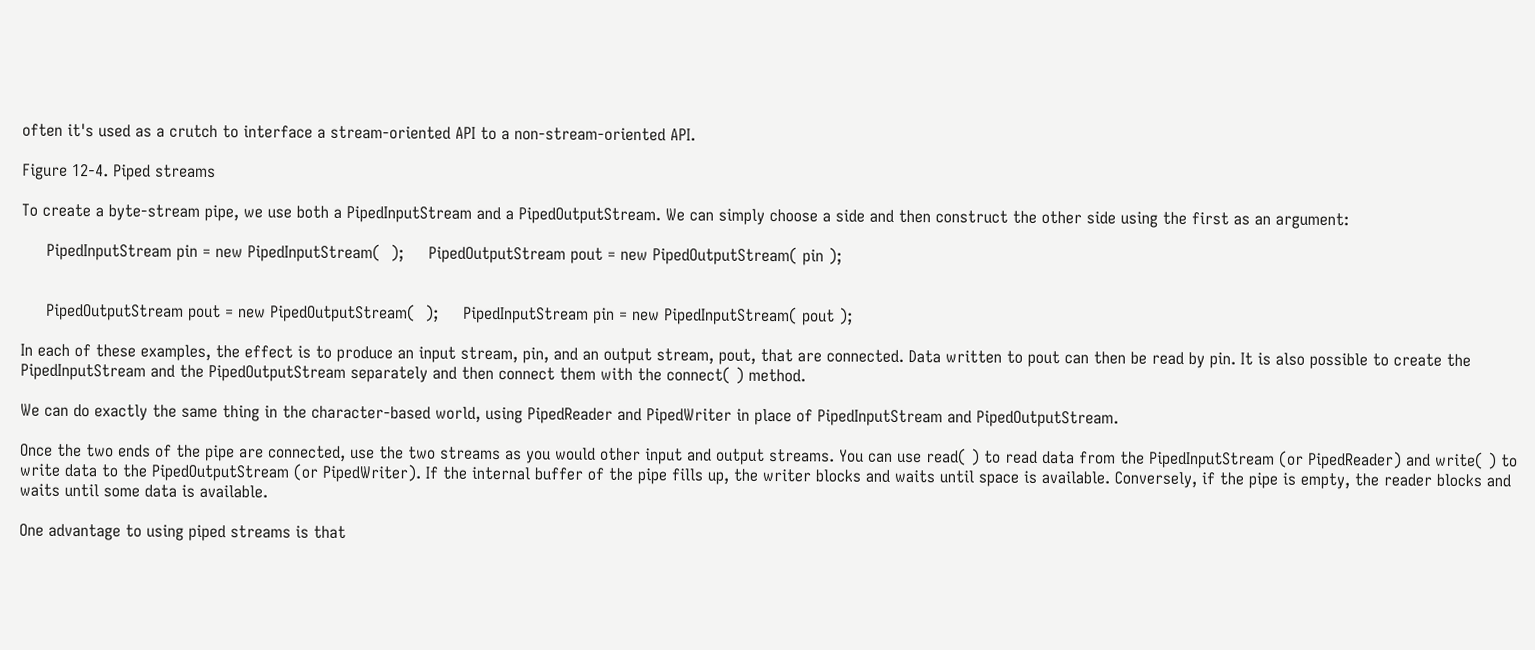often it's used as a crutch to interface a stream-oriented API to a non-stream-oriented API.

Figure 12-4. Piped streams

To create a byte-stream pipe, we use both a PipedInputStream and a PipedOutputStream. We can simply choose a side and then construct the other side using the first as an argument:

     PipedInputStream pin = new PipedInputStream(  );     PipedOutputStream pout = new PipedOutputStream( pin );


     PipedOutputStream pout = new PipedOutputStream(  );     PipedInputStream pin = new PipedInputStream( pout );

In each of these examples, the effect is to produce an input stream, pin, and an output stream, pout, that are connected. Data written to pout can then be read by pin. It is also possible to create the PipedInputStream and the PipedOutputStream separately and then connect them with the connect( ) method.

We can do exactly the same thing in the character-based world, using PipedReader and PipedWriter in place of PipedInputStream and PipedOutputStream.

Once the two ends of the pipe are connected, use the two streams as you would other input and output streams. You can use read( ) to read data from the PipedInputStream (or PipedReader) and write( ) to write data to the PipedOutputStream (or PipedWriter). If the internal buffer of the pipe fills up, the writer blocks and waits until space is available. Conversely, if the pipe is empty, the reader blocks and waits until some data is available.

One advantage to using piped streams is that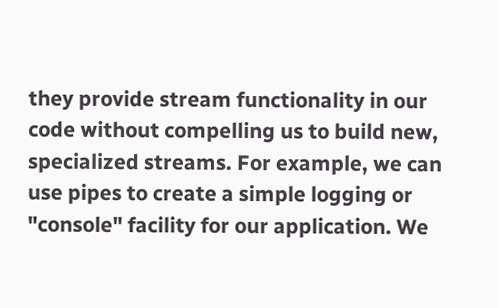they provide stream functionality in our code without compelling us to build new, specialized streams. For example, we can use pipes to create a simple logging or "console" facility for our application. We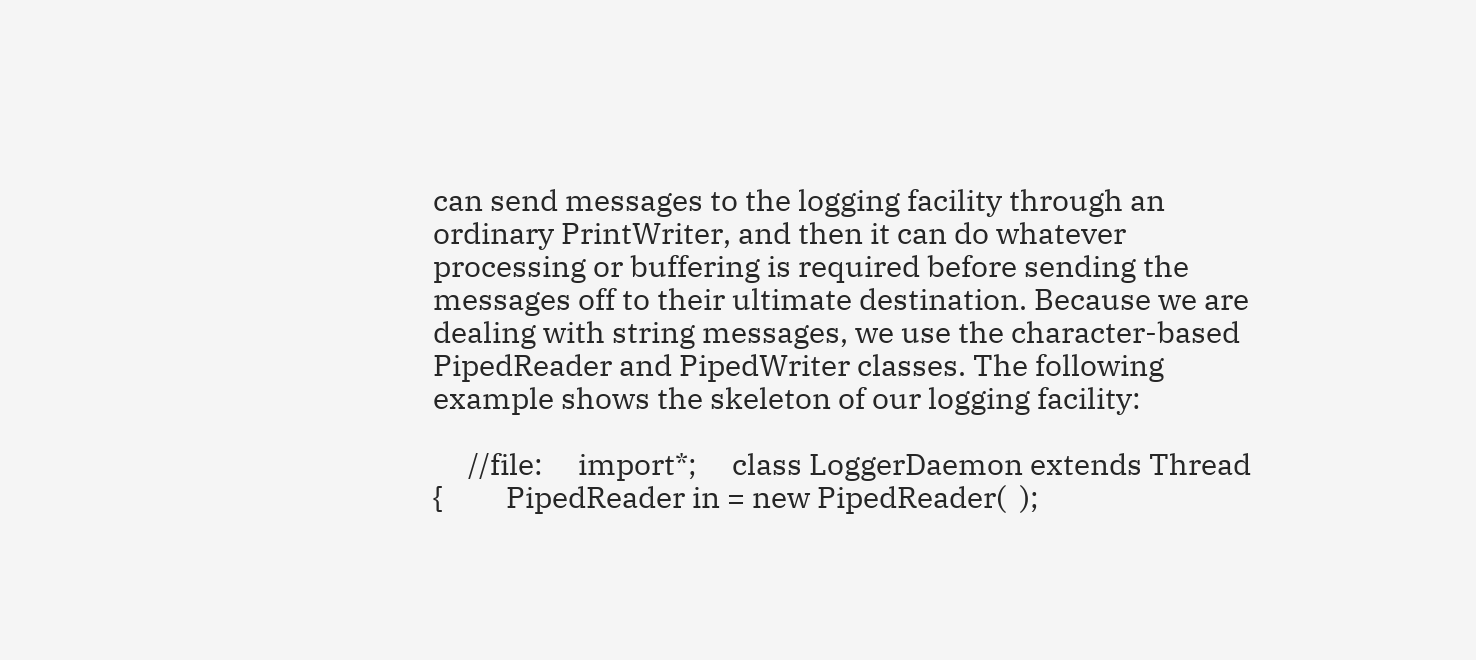can send messages to the logging facility through an ordinary PrintWriter, and then it can do whatever processing or buffering is required before sending the messages off to their ultimate destination. Because we are dealing with string messages, we use the character-based PipedReader and PipedWriter classes. The following example shows the skeleton of our logging facility:

     //file:     import*;     class LoggerDaemon extends Thread {         PipedReader in = new PipedReader(  );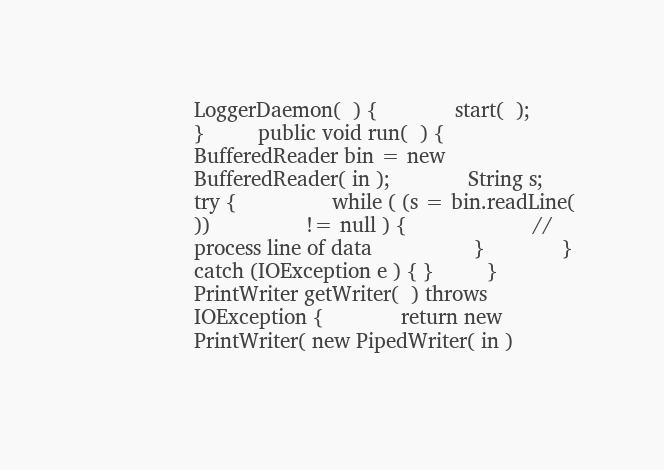LoggerDaemon(  ) {             start(  );         }         public void run(  ) {             BufferedReader bin = new BufferedReader( in );             String s;             try {                while ( (s = bin.readLine(  ))                != null ) {                     // process line of data                 }             } catch (IOException e ) { }         }         PrintWriter getWriter(  ) throws IOException {             return new PrintWriter( new PipedWriter( in )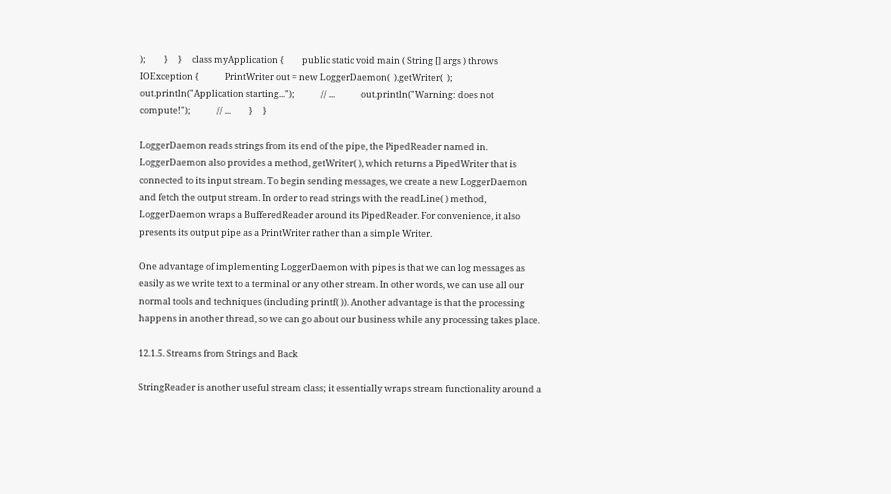);         }     }     class myApplication {         public static void main ( String [] args ) throws IOException {             PrintWriter out = new LoggerDaemon(  ).getWriter(  );             out.println("Application starting...");             // ...             out.println("Warning: does not compute!");             // ...         }     }

LoggerDaemon reads strings from its end of the pipe, the PipedReader named in. LoggerDaemon also provides a method, getWriter( ), which returns a PipedWriter that is connected to its input stream. To begin sending messages, we create a new LoggerDaemon and fetch the output stream. In order to read strings with the readLine( ) method, LoggerDaemon wraps a BufferedReader around its PipedReader. For convenience, it also presents its output pipe as a PrintWriter rather than a simple Writer.

One advantage of implementing LoggerDaemon with pipes is that we can log messages as easily as we write text to a terminal or any other stream. In other words, we can use all our normal tools and techniques (including printf( )). Another advantage is that the processing happens in another thread, so we can go about our business while any processing takes place.

12.1.5. Streams from Strings and Back

StringReader is another useful stream class; it essentially wraps stream functionality around a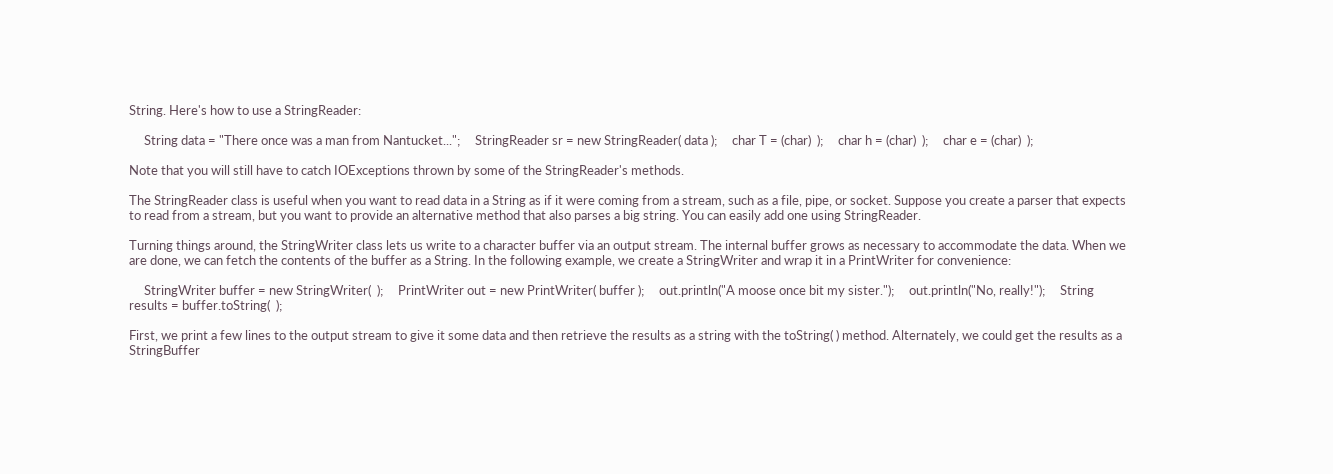String. Here's how to use a StringReader:

     String data = "There once was a man from Nantucket...";     StringReader sr = new StringReader( data );     char T = (char)  );     char h = (char)  );     char e = (char)  );

Note that you will still have to catch IOExceptions thrown by some of the StringReader's methods.

The StringReader class is useful when you want to read data in a String as if it were coming from a stream, such as a file, pipe, or socket. Suppose you create a parser that expects to read from a stream, but you want to provide an alternative method that also parses a big string. You can easily add one using StringReader.

Turning things around, the StringWriter class lets us write to a character buffer via an output stream. The internal buffer grows as necessary to accommodate the data. When we are done, we can fetch the contents of the buffer as a String. In the following example, we create a StringWriter and wrap it in a PrintWriter for convenience:

     StringWriter buffer = new StringWriter(  );     PrintWriter out = new PrintWriter( buffer );     out.println("A moose once bit my sister.");     out.println("No, really!");     String results = buffer.toString(  );

First, we print a few lines to the output stream to give it some data and then retrieve the results as a string with the toString( ) method. Alternately, we could get the results as a StringBuffer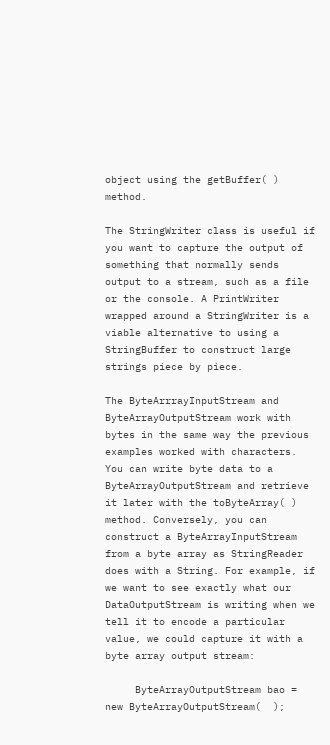object using the getBuffer( ) method.

The StringWriter class is useful if you want to capture the output of something that normally sends output to a stream, such as a file or the console. A PrintWriter wrapped around a StringWriter is a viable alternative to using a StringBuffer to construct large strings piece by piece.

The ByteArrrayInputStream and ByteArrayOutputStream work with bytes in the same way the previous examples worked with characters. You can write byte data to a ByteArrayOutputStream and retrieve it later with the toByteArray( ) method. Conversely, you can construct a ByteArrayInputStream from a byte array as StringReader does with a String. For example, if we want to see exactly what our DataOutputStream is writing when we tell it to encode a particular value, we could capture it with a byte array output stream:

     ByteArrayOutputStream bao = new ByteArrayOutputStream(  );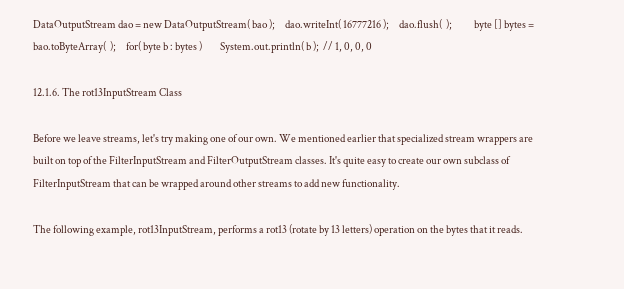DataOutputStream dao = new DataOutputStream( bao );     dao.writeInt( 16777216 );     dao.flush(  );           byte [] bytes = bao.toByteArray(  );     for( byte b : bytes )         System.out.println( b );  // 1, 0, 0, 0

12.1.6. The rot13InputStream Class

Before we leave streams, let's try making one of our own. We mentioned earlier that specialized stream wrappers are built on top of the FilterInputStream and FilterOutputStream classes. It's quite easy to create our own subclass of FilterInputStream that can be wrapped around other streams to add new functionality.

The following example, rot13InputStream, performs a rot13 (rotate by 13 letters) operation on the bytes that it reads.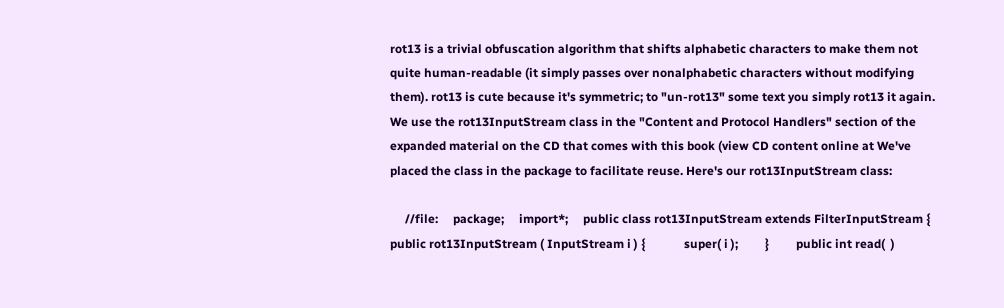rot13 is a trivial obfuscation algorithm that shifts alphabetic characters to make them not quite human-readable (it simply passes over nonalphabetic characters without modifying them). rot13 is cute because it's symmetric; to "un-rot13" some text you simply rot13 it again. We use the rot13InputStream class in the "Content and Protocol Handlers" section of the expanded material on the CD that comes with this book (view CD content online at We've placed the class in the package to facilitate reuse. Here's our rot13InputStream class:

     //file:     package;     import*;     public class rot13InputStream extends FilterInputStream {         public rot13InputStream ( InputStream i ) {             super( i );         }         public int read(  )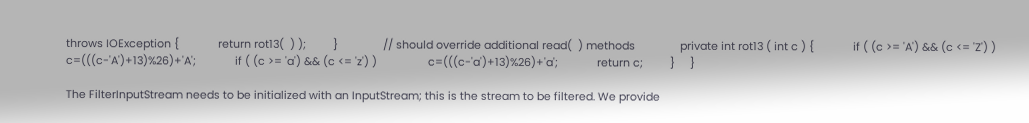throws IOException {             return rot13(  ) );         }               // should override additional read(  ) methods               private int rot13 ( int c ) {             if ( (c >= 'A') && (c <= 'Z') )                 c=(((c-'A')+13)%26)+'A';             if ( (c >= 'a') && (c <= 'z') )                 c=(((c-'a')+13)%26)+'a';             return c;         }     }

The FilterInputStream needs to be initialized with an InputStream; this is the stream to be filtered. We provide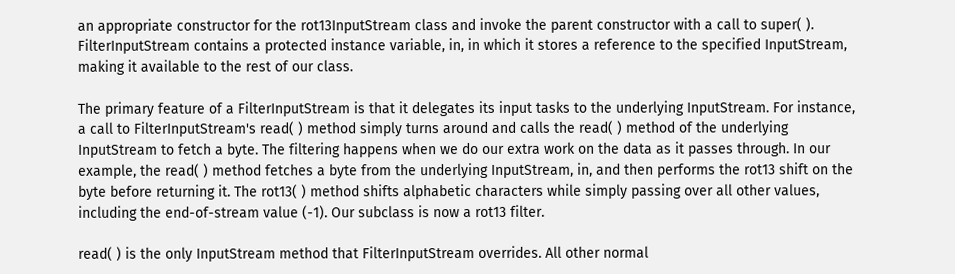an appropriate constructor for the rot13InputStream class and invoke the parent constructor with a call to super( ). FilterInputStream contains a protected instance variable, in, in which it stores a reference to the specified InputStream, making it available to the rest of our class.

The primary feature of a FilterInputStream is that it delegates its input tasks to the underlying InputStream. For instance, a call to FilterInputStream's read( ) method simply turns around and calls the read( ) method of the underlying InputStream to fetch a byte. The filtering happens when we do our extra work on the data as it passes through. In our example, the read( ) method fetches a byte from the underlying InputStream, in, and then performs the rot13 shift on the byte before returning it. The rot13( ) method shifts alphabetic characters while simply passing over all other values, including the end-of-stream value (-1). Our subclass is now a rot13 filter.

read( ) is the only InputStream method that FilterInputStream overrides. All other normal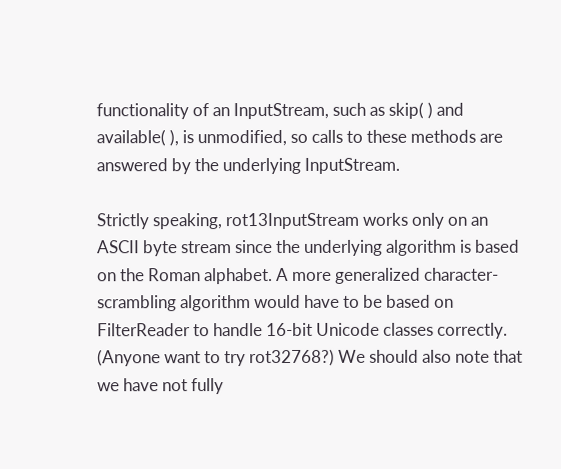functionality of an InputStream, such as skip( ) and available( ), is unmodified, so calls to these methods are answered by the underlying InputStream.

Strictly speaking, rot13InputStream works only on an ASCII byte stream since the underlying algorithm is based on the Roman alphabet. A more generalized character-scrambling algorithm would have to be based on FilterReader to handle 16-bit Unicode classes correctly. (Anyone want to try rot32768?) We should also note that we have not fully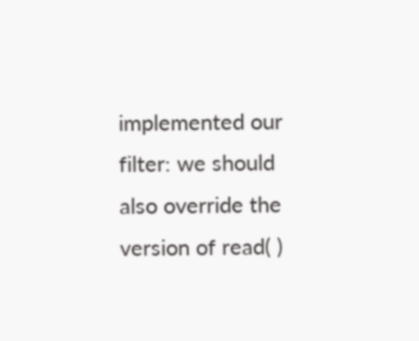implemented our filter: we should also override the version of read( )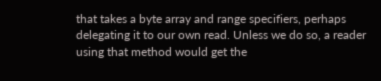that takes a byte array and range specifiers, perhaps delegating it to our own read. Unless we do so, a reader using that method would get the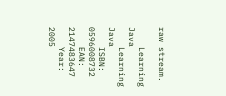raw stream.

    Learning Java
    Learning Java
    ISBN: 0596008732
    EAN: 2147483647
    Year: 2005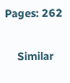Pages: 262

    Similar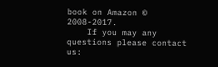book on Amazon © 2008-2017.
    If you may any questions please contact us: